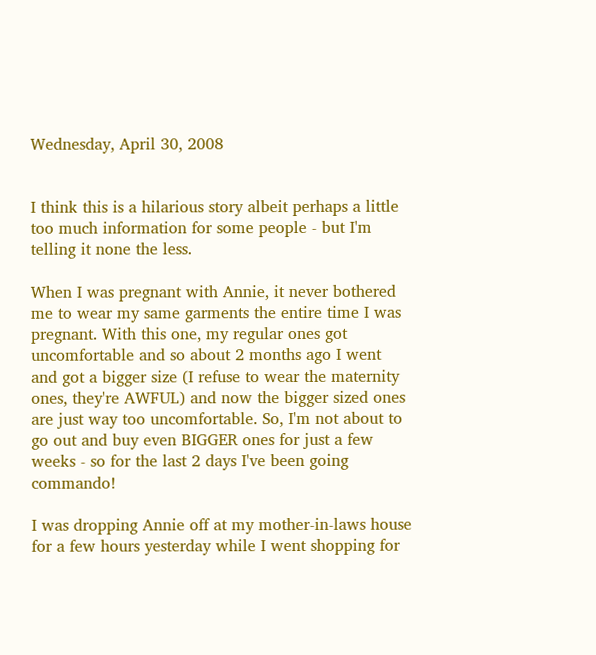Wednesday, April 30, 2008


I think this is a hilarious story albeit perhaps a little too much information for some people - but I'm telling it none the less.

When I was pregnant with Annie, it never bothered me to wear my same garments the entire time I was pregnant. With this one, my regular ones got uncomfortable and so about 2 months ago I went and got a bigger size (I refuse to wear the maternity ones, they're AWFUL) and now the bigger sized ones are just way too uncomfortable. So, I'm not about to go out and buy even BIGGER ones for just a few weeks - so for the last 2 days I've been going commando!

I was dropping Annie off at my mother-in-laws house for a few hours yesterday while I went shopping for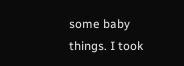some baby things. I took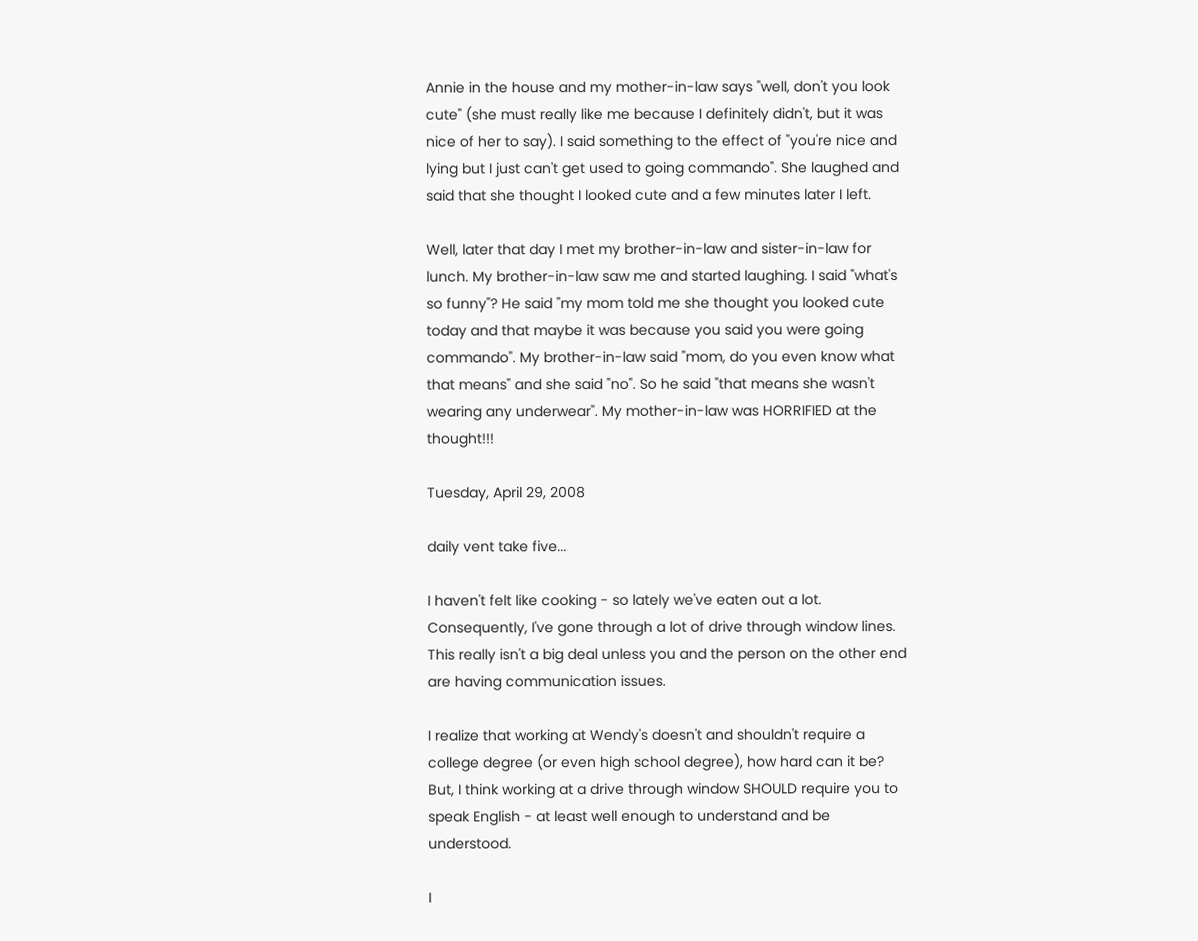Annie in the house and my mother-in-law says "well, don't you look cute" (she must really like me because I definitely didn't, but it was nice of her to say). I said something to the effect of "you're nice and lying but I just can't get used to going commando". She laughed and said that she thought I looked cute and a few minutes later I left.

Well, later that day I met my brother-in-law and sister-in-law for lunch. My brother-in-law saw me and started laughing. I said "what's so funny"? He said "my mom told me she thought you looked cute today and that maybe it was because you said you were going commando". My brother-in-law said "mom, do you even know what that means" and she said "no". So he said "that means she wasn't wearing any underwear". My mother-in-law was HORRIFIED at the thought!!!

Tuesday, April 29, 2008

daily vent take five...

I haven't felt like cooking - so lately we've eaten out a lot. Consequently, I've gone through a lot of drive through window lines. This really isn't a big deal unless you and the person on the other end are having communication issues.

I realize that working at Wendy's doesn't and shouldn't require a college degree (or even high school degree), how hard can it be? But, I think working at a drive through window SHOULD require you to speak English - at least well enough to understand and be understood.

I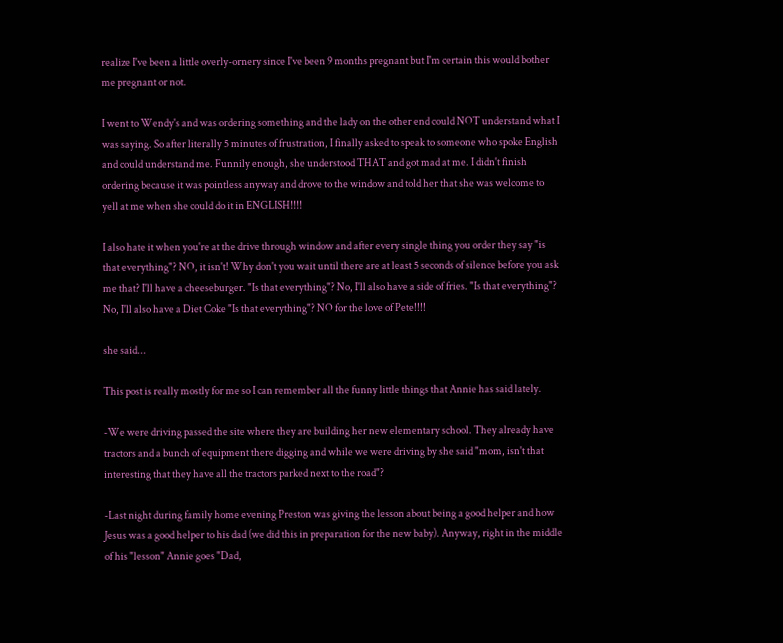realize I've been a little overly-ornery since I've been 9 months pregnant but I'm certain this would bother me pregnant or not.

I went to Wendy's and was ordering something and the lady on the other end could NOT understand what I was saying. So after literally 5 minutes of frustration, I finally asked to speak to someone who spoke English and could understand me. Funnily enough, she understood THAT and got mad at me. I didn't finish ordering because it was pointless anyway and drove to the window and told her that she was welcome to yell at me when she could do it in ENGLISH!!!!

I also hate it when you're at the drive through window and after every single thing you order they say "is that everything"? NO, it isn't! Why don't you wait until there are at least 5 seconds of silence before you ask me that? I'll have a cheeseburger. "Is that everything"? No, I'll also have a side of fries. "Is that everything"? No, I'll also have a Diet Coke "Is that everything"? NO for the love of Pete!!!!

she said...

This post is really mostly for me so I can remember all the funny little things that Annie has said lately.

-We were driving passed the site where they are building her new elementary school. They already have tractors and a bunch of equipment there digging and while we were driving by she said "mom, isn't that interesting that they have all the tractors parked next to the road"?

-Last night during family home evening Preston was giving the lesson about being a good helper and how Jesus was a good helper to his dad (we did this in preparation for the new baby). Anyway, right in the middle of his "lesson" Annie goes "Dad,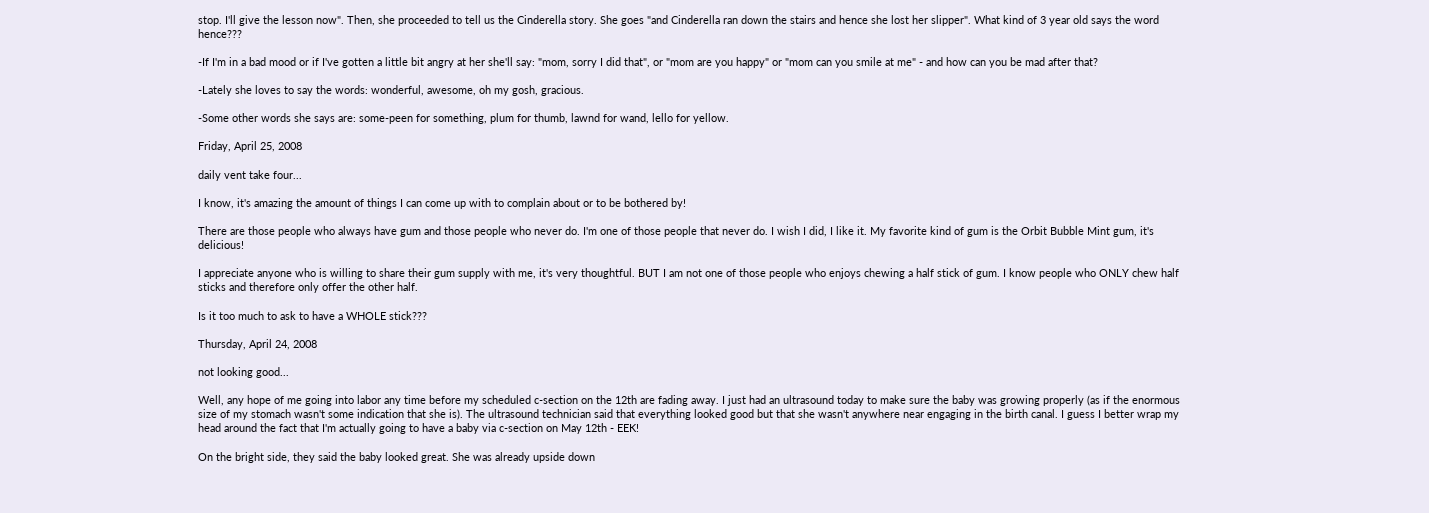stop. I'll give the lesson now". Then, she proceeded to tell us the Cinderella story. She goes "and Cinderella ran down the stairs and hence she lost her slipper". What kind of 3 year old says the word hence???

-If I'm in a bad mood or if I've gotten a little bit angry at her she'll say: "mom, sorry I did that", or "mom are you happy" or "mom can you smile at me" - and how can you be mad after that?

-Lately she loves to say the words: wonderful, awesome, oh my gosh, gracious.

-Some other words she says are: some-peen for something, plum for thumb, lawnd for wand, lello for yellow.

Friday, April 25, 2008

daily vent take four...

I know, it's amazing the amount of things I can come up with to complain about or to be bothered by!

There are those people who always have gum and those people who never do. I'm one of those people that never do. I wish I did, I like it. My favorite kind of gum is the Orbit Bubble Mint gum, it's delicious!

I appreciate anyone who is willing to share their gum supply with me, it's very thoughtful. BUT I am not one of those people who enjoys chewing a half stick of gum. I know people who ONLY chew half sticks and therefore only offer the other half.

Is it too much to ask to have a WHOLE stick???

Thursday, April 24, 2008

not looking good...

Well, any hope of me going into labor any time before my scheduled c-section on the 12th are fading away. I just had an ultrasound today to make sure the baby was growing properly (as if the enormous size of my stomach wasn't some indication that she is). The ultrasound technician said that everything looked good but that she wasn't anywhere near engaging in the birth canal. I guess I better wrap my head around the fact that I'm actually going to have a baby via c-section on May 12th - EEK!

On the bright side, they said the baby looked great. She was already upside down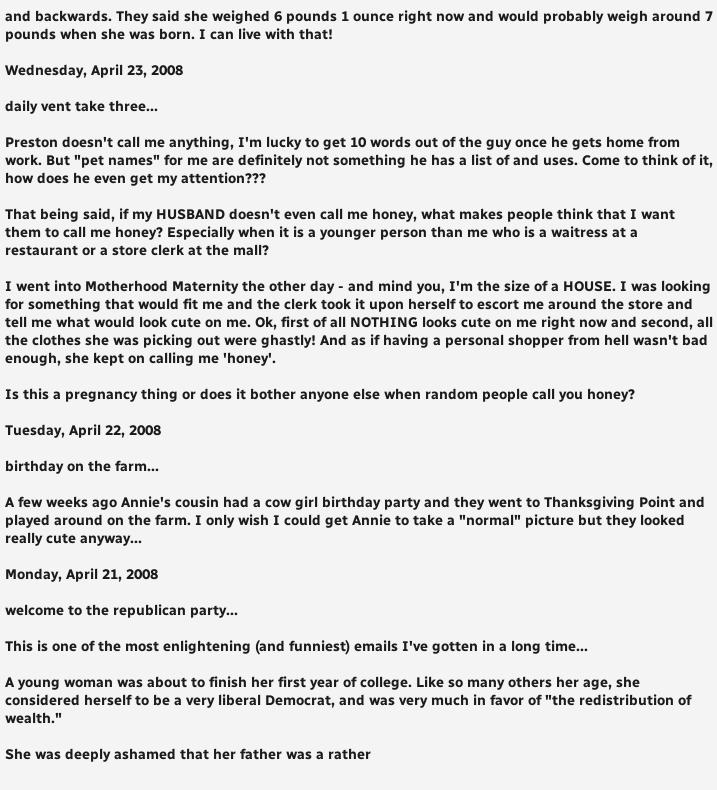and backwards. They said she weighed 6 pounds 1 ounce right now and would probably weigh around 7 pounds when she was born. I can live with that!

Wednesday, April 23, 2008

daily vent take three...

Preston doesn't call me anything, I'm lucky to get 10 words out of the guy once he gets home from work. But "pet names" for me are definitely not something he has a list of and uses. Come to think of it, how does he even get my attention???

That being said, if my HUSBAND doesn't even call me honey, what makes people think that I want them to call me honey? Especially when it is a younger person than me who is a waitress at a restaurant or a store clerk at the mall?

I went into Motherhood Maternity the other day - and mind you, I'm the size of a HOUSE. I was looking for something that would fit me and the clerk took it upon herself to escort me around the store and tell me what would look cute on me. Ok, first of all NOTHING looks cute on me right now and second, all the clothes she was picking out were ghastly! And as if having a personal shopper from hell wasn't bad enough, she kept on calling me 'honey'.

Is this a pregnancy thing or does it bother anyone else when random people call you honey?

Tuesday, April 22, 2008

birthday on the farm...

A few weeks ago Annie's cousin had a cow girl birthday party and they went to Thanksgiving Point and played around on the farm. I only wish I could get Annie to take a "normal" picture but they looked really cute anyway...

Monday, April 21, 2008

welcome to the republican party...

This is one of the most enlightening (and funniest) emails I've gotten in a long time...

A young woman was about to finish her first year of college. Like so many others her age, she considered herself to be a very liberal Democrat, and was very much in favor of "the redistribution of wealth."

She was deeply ashamed that her father was a rather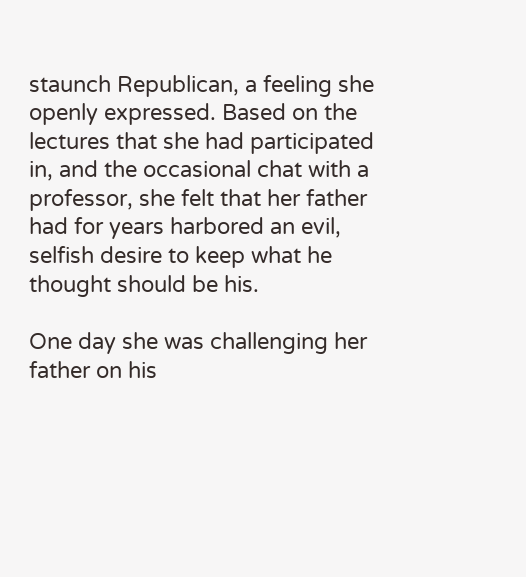staunch Republican, a feeling she openly expressed. Based on the lectures that she had participated in, and the occasional chat with a professor, she felt that her father had for years harbored an evil, selfish desire to keep what he thought should be his.

One day she was challenging her father on his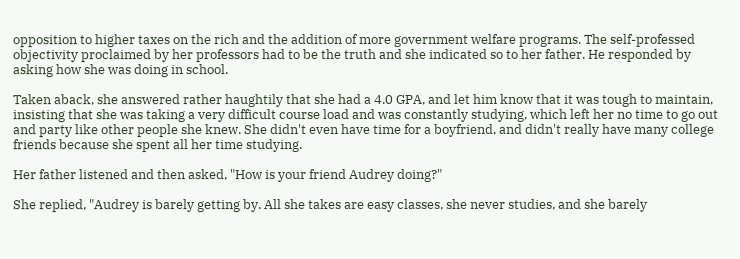opposition to higher taxes on the rich and the addition of more government welfare programs. The self-professed objectivity proclaimed by her professors had to be the truth and she indicated so to her father. He responded by asking how she was doing in school.

Taken aback, she answered rather haughtily that she had a 4.0 GPA, and let him know that it was tough to maintain, insisting that she was taking a very difficult course load and was constantly studying, which left her no time to go out and party like other people she knew. She didn't even have time for a boyfriend, and didn't really have many college friends because she spent all her time studying.

Her father listened and then asked, "How is your friend Audrey doing?"

She replied, "Audrey is barely getting by. All she takes are easy classes, she never studies, and she barely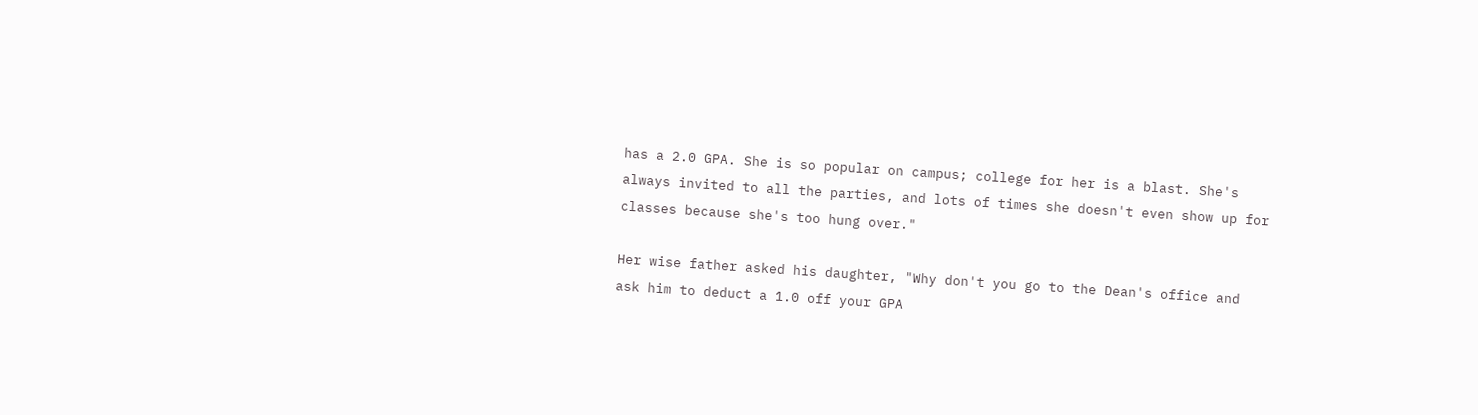has a 2.0 GPA. She is so popular on campus; college for her is a blast. She's always invited to all the parties, and lots of times she doesn't even show up for classes because she's too hung over."

Her wise father asked his daughter, "Why don't you go to the Dean's office and ask him to deduct a 1.0 off your GPA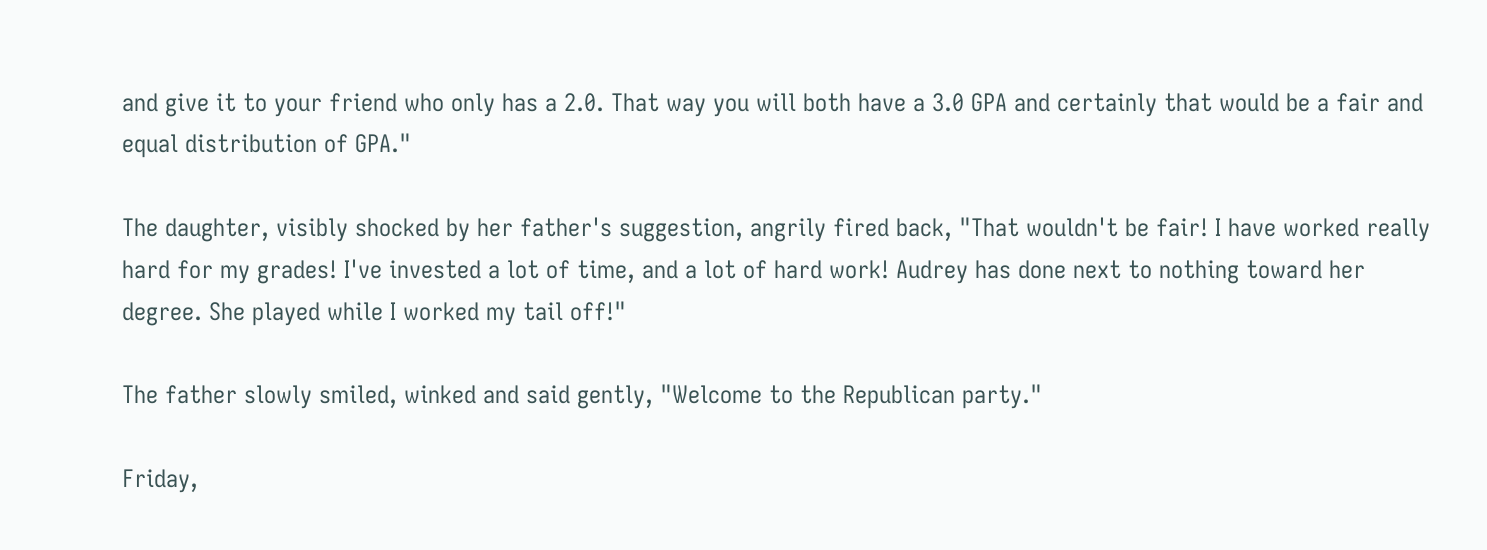and give it to your friend who only has a 2.0. That way you will both have a 3.0 GPA and certainly that would be a fair and equal distribution of GPA."

The daughter, visibly shocked by her father's suggestion, angrily fired back, "That wouldn't be fair! I have worked really hard for my grades! I've invested a lot of time, and a lot of hard work! Audrey has done next to nothing toward her degree. She played while I worked my tail off!"

The father slowly smiled, winked and said gently, "Welcome to the Republican party."

Friday,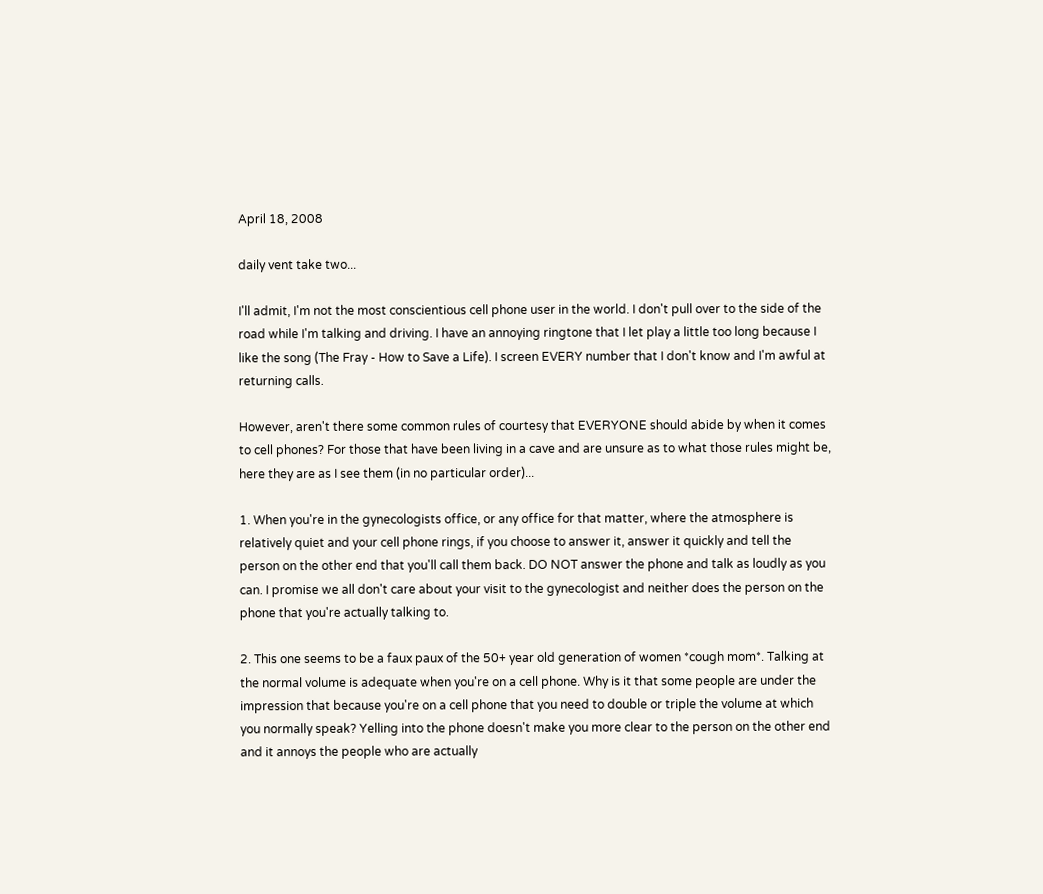April 18, 2008

daily vent take two...

I'll admit, I'm not the most conscientious cell phone user in the world. I don't pull over to the side of the road while I'm talking and driving. I have an annoying ringtone that I let play a little too long because I like the song (The Fray - How to Save a Life). I screen EVERY number that I don't know and I'm awful at returning calls.

However, aren't there some common rules of courtesy that EVERYONE should abide by when it comes to cell phones? For those that have been living in a cave and are unsure as to what those rules might be, here they are as I see them (in no particular order)...

1. When you're in the gynecologists office, or any office for that matter, where the atmosphere is relatively quiet and your cell phone rings, if you choose to answer it, answer it quickly and tell the person on the other end that you'll call them back. DO NOT answer the phone and talk as loudly as you can. I promise we all don't care about your visit to the gynecologist and neither does the person on the phone that you're actually talking to.

2. This one seems to be a faux paux of the 50+ year old generation of women *cough mom*. Talking at the normal volume is adequate when you're on a cell phone. Why is it that some people are under the impression that because you're on a cell phone that you need to double or triple the volume at which you normally speak? Yelling into the phone doesn't make you more clear to the person on the other end and it annoys the people who are actually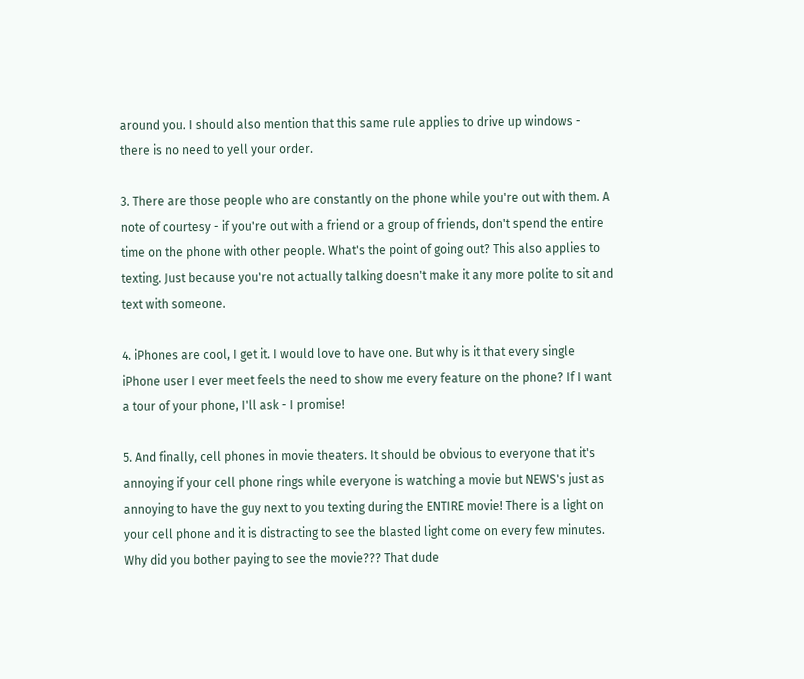around you. I should also mention that this same rule applies to drive up windows - there is no need to yell your order.

3. There are those people who are constantly on the phone while you're out with them. A note of courtesy - if you're out with a friend or a group of friends, don't spend the entire time on the phone with other people. What's the point of going out? This also applies to texting. Just because you're not actually talking doesn't make it any more polite to sit and text with someone.

4. iPhones are cool, I get it. I would love to have one. But why is it that every single iPhone user I ever meet feels the need to show me every feature on the phone? If I want a tour of your phone, I'll ask - I promise!

5. And finally, cell phones in movie theaters. It should be obvious to everyone that it's annoying if your cell phone rings while everyone is watching a movie but NEWS's just as annoying to have the guy next to you texting during the ENTIRE movie! There is a light on your cell phone and it is distracting to see the blasted light come on every few minutes. Why did you bother paying to see the movie??? That dude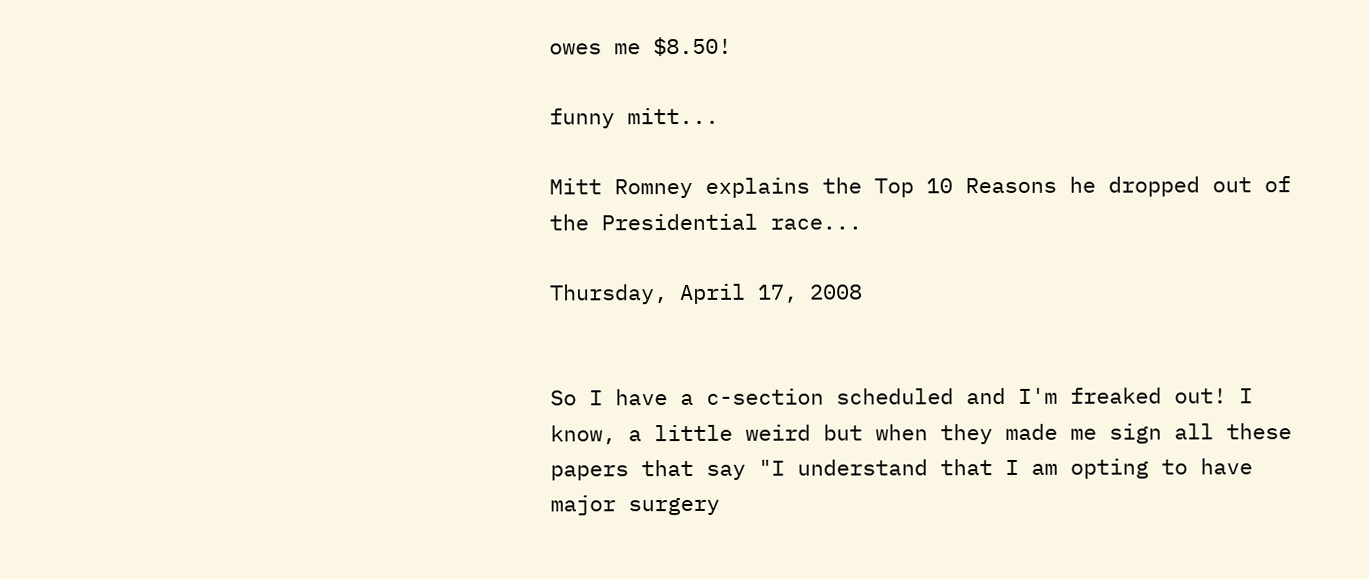owes me $8.50!

funny mitt...

Mitt Romney explains the Top 10 Reasons he dropped out of the Presidential race...

Thursday, April 17, 2008


So I have a c-section scheduled and I'm freaked out! I know, a little weird but when they made me sign all these papers that say "I understand that I am opting to have major surgery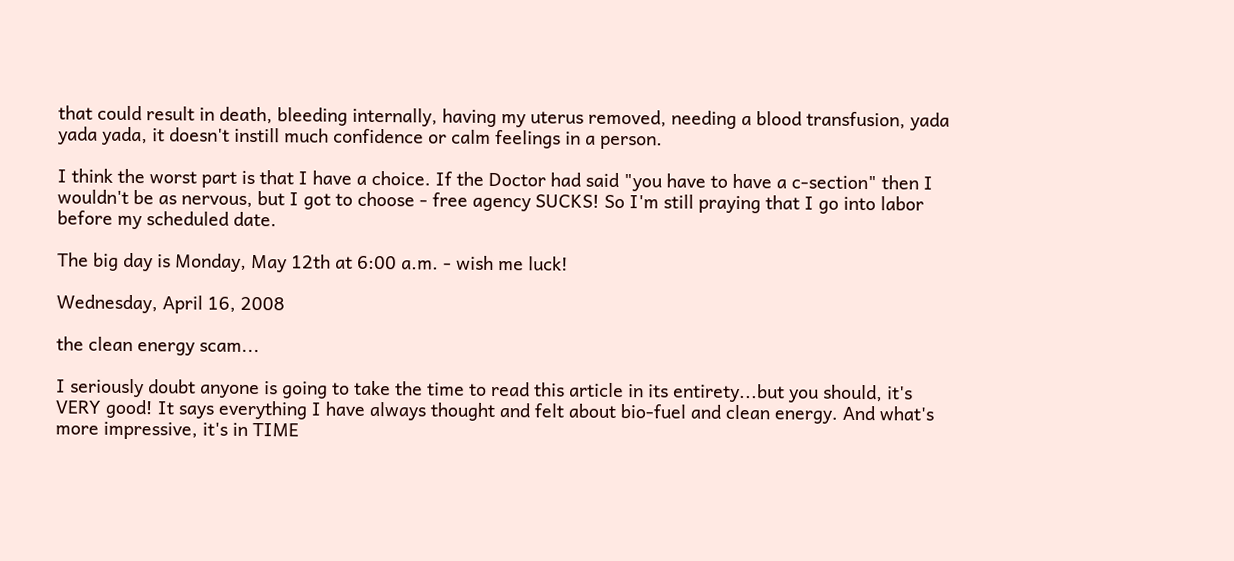that could result in death, bleeding internally, having my uterus removed, needing a blood transfusion, yada yada yada, it doesn't instill much confidence or calm feelings in a person.

I think the worst part is that I have a choice. If the Doctor had said "you have to have a c-section" then I wouldn't be as nervous, but I got to choose - free agency SUCKS! So I'm still praying that I go into labor before my scheduled date.

The big day is Monday, May 12th at 6:00 a.m. - wish me luck!

Wednesday, April 16, 2008

the clean energy scam...

I seriously doubt anyone is going to take the time to read this article in its entirety...but you should, it's VERY good! It says everything I have always thought and felt about bio-fuel and clean energy. And what's more impressive, it's in TIME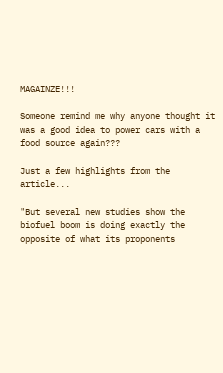MAGAINZE!!!

Someone remind me why anyone thought it was a good idea to power cars with a food source again???

Just a few highlights from the article...

"But several new studies show the biofuel boom is doing exactly the
opposite of what its proponents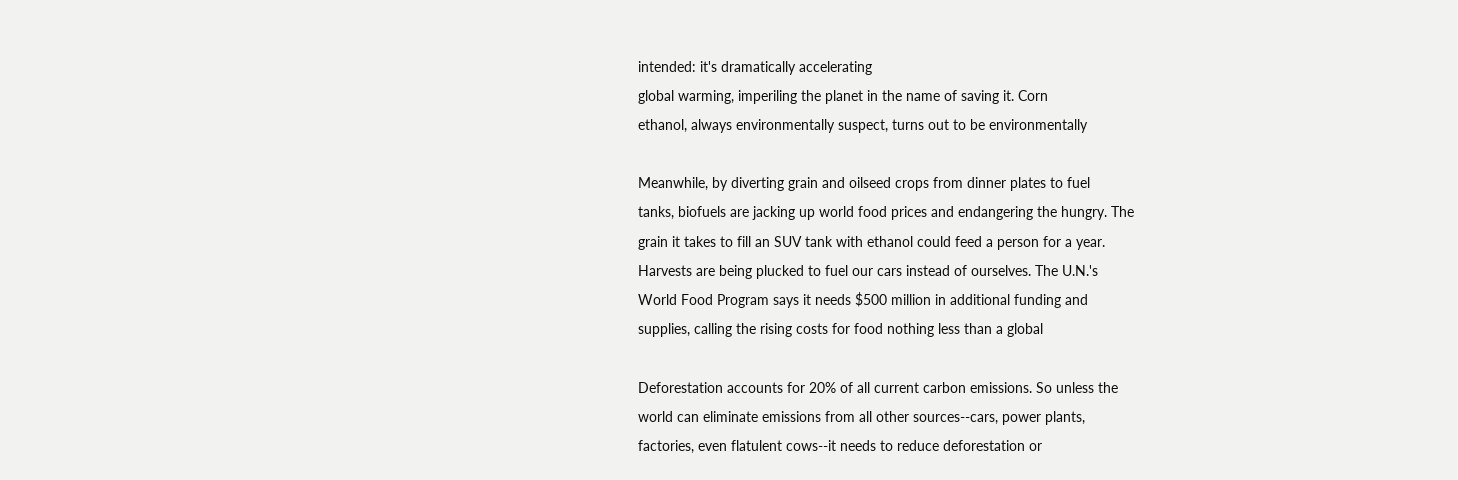intended: it's dramatically accelerating
global warming, imperiling the planet in the name of saving it. Corn
ethanol, always environmentally suspect, turns out to be environmentally

Meanwhile, by diverting grain and oilseed crops from dinner plates to fuel
tanks, biofuels are jacking up world food prices and endangering the hungry. The
grain it takes to fill an SUV tank with ethanol could feed a person for a year.
Harvests are being plucked to fuel our cars instead of ourselves. The U.N.'s
World Food Program says it needs $500 million in additional funding and
supplies, calling the rising costs for food nothing less than a global

Deforestation accounts for 20% of all current carbon emissions. So unless the
world can eliminate emissions from all other sources--cars, power plants,
factories, even flatulent cows--it needs to reduce deforestation or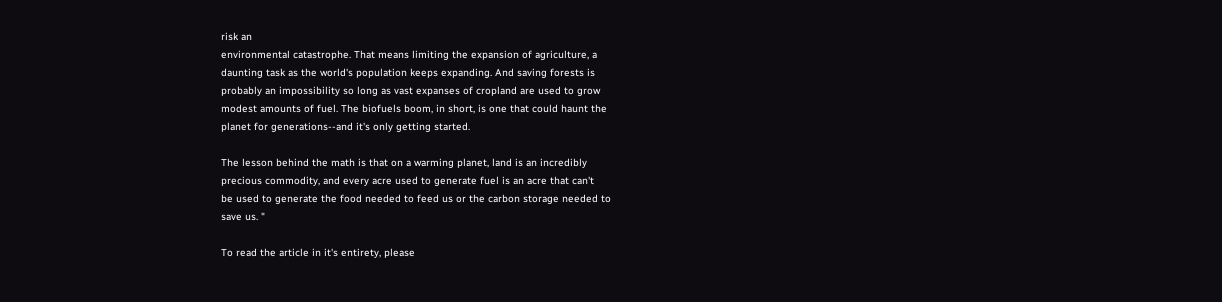risk an
environmental catastrophe. That means limiting the expansion of agriculture, a
daunting task as the world's population keeps expanding. And saving forests is
probably an impossibility so long as vast expanses of cropland are used to grow
modest amounts of fuel. The biofuels boom, in short, is one that could haunt the
planet for generations--and it's only getting started.

The lesson behind the math is that on a warming planet, land is an incredibly
precious commodity, and every acre used to generate fuel is an acre that can't
be used to generate the food needed to feed us or the carbon storage needed to
save us. "

To read the article in it's entirety, please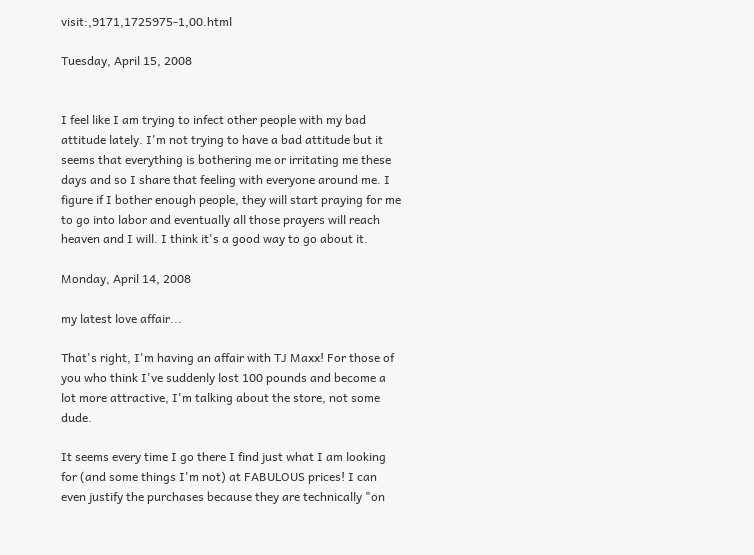visit:,9171,1725975-1,00.html

Tuesday, April 15, 2008


I feel like I am trying to infect other people with my bad attitude lately. I'm not trying to have a bad attitude but it seems that everything is bothering me or irritating me these days and so I share that feeling with everyone around me. I figure if I bother enough people, they will start praying for me to go into labor and eventually all those prayers will reach heaven and I will. I think it's a good way to go about it.

Monday, April 14, 2008

my latest love affair...

That's right, I'm having an affair with TJ Maxx! For those of you who think I've suddenly lost 100 pounds and become a lot more attractive, I'm talking about the store, not some dude.

It seems every time I go there I find just what I am looking for (and some things I'm not) at FABULOUS prices! I can even justify the purchases because they are technically "on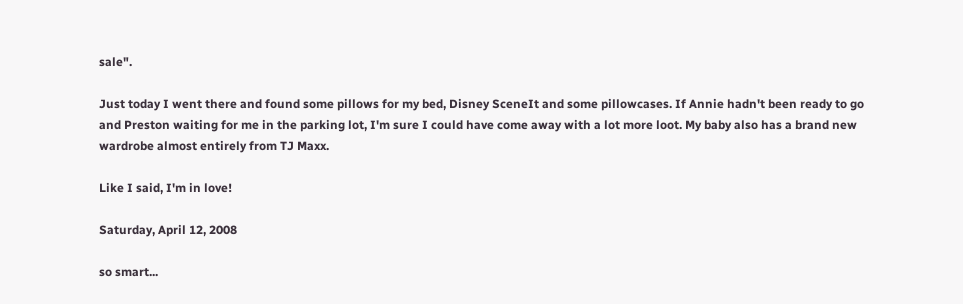sale".

Just today I went there and found some pillows for my bed, Disney SceneIt and some pillowcases. If Annie hadn't been ready to go and Preston waiting for me in the parking lot, I'm sure I could have come away with a lot more loot. My baby also has a brand new wardrobe almost entirely from TJ Maxx.

Like I said, I'm in love!

Saturday, April 12, 2008

so smart...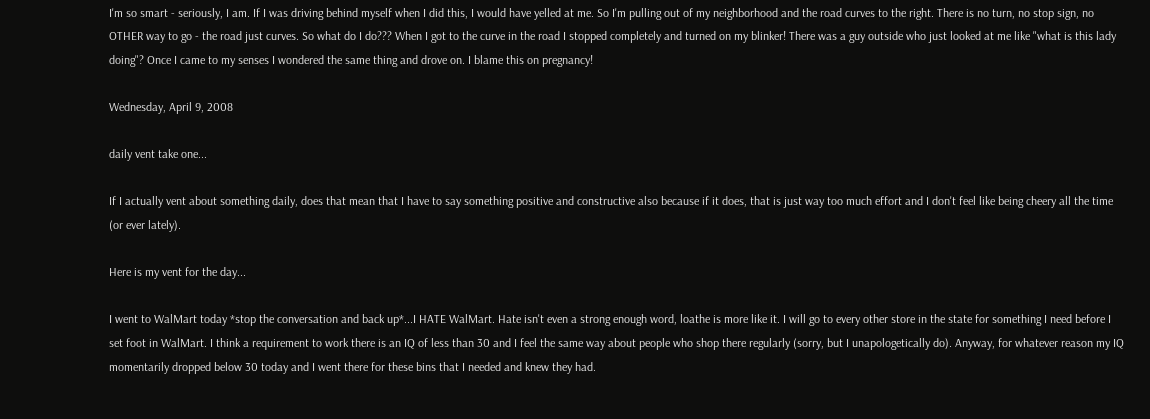I'm so smart - seriously, I am. If I was driving behind myself when I did this, I would have yelled at me. So I'm pulling out of my neighborhood and the road curves to the right. There is no turn, no stop sign, no OTHER way to go - the road just curves. So what do I do??? When I got to the curve in the road I stopped completely and turned on my blinker! There was a guy outside who just looked at me like "what is this lady doing"? Once I came to my senses I wondered the same thing and drove on. I blame this on pregnancy!

Wednesday, April 9, 2008

daily vent take one...

If I actually vent about something daily, does that mean that I have to say something positive and constructive also because if it does, that is just way too much effort and I don't feel like being cheery all the time (or ever lately).

Here is my vent for the day...

I went to WalMart today *stop the conversation and back up*...I HATE WalMart. Hate isn't even a strong enough word, loathe is more like it. I will go to every other store in the state for something I need before I set foot in WalMart. I think a requirement to work there is an IQ of less than 30 and I feel the same way about people who shop there regularly (sorry, but I unapologetically do). Anyway, for whatever reason my IQ momentarily dropped below 30 today and I went there for these bins that I needed and knew they had.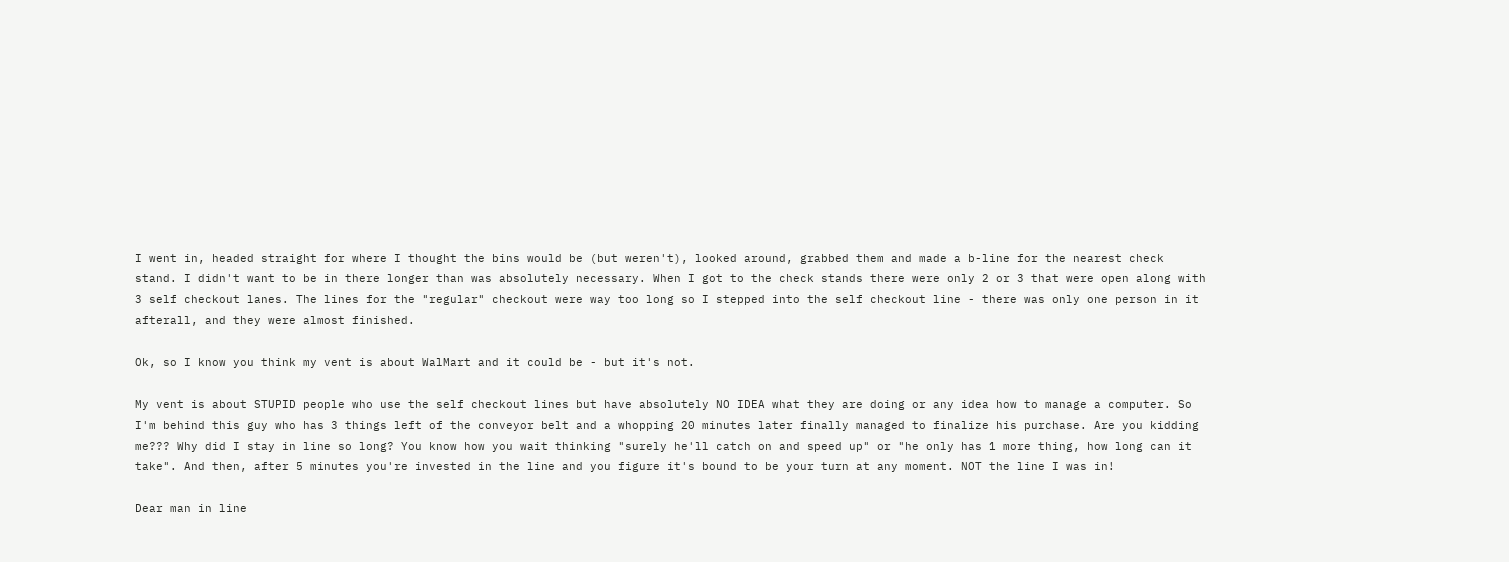I went in, headed straight for where I thought the bins would be (but weren't), looked around, grabbed them and made a b-line for the nearest check stand. I didn't want to be in there longer than was absolutely necessary. When I got to the check stands there were only 2 or 3 that were open along with 3 self checkout lanes. The lines for the "regular" checkout were way too long so I stepped into the self checkout line - there was only one person in it afterall, and they were almost finished.

Ok, so I know you think my vent is about WalMart and it could be - but it's not.

My vent is about STUPID people who use the self checkout lines but have absolutely NO IDEA what they are doing or any idea how to manage a computer. So I'm behind this guy who has 3 things left of the conveyor belt and a whopping 20 minutes later finally managed to finalize his purchase. Are you kidding me??? Why did I stay in line so long? You know how you wait thinking "surely he'll catch on and speed up" or "he only has 1 more thing, how long can it take". And then, after 5 minutes you're invested in the line and you figure it's bound to be your turn at any moment. NOT the line I was in!

Dear man in line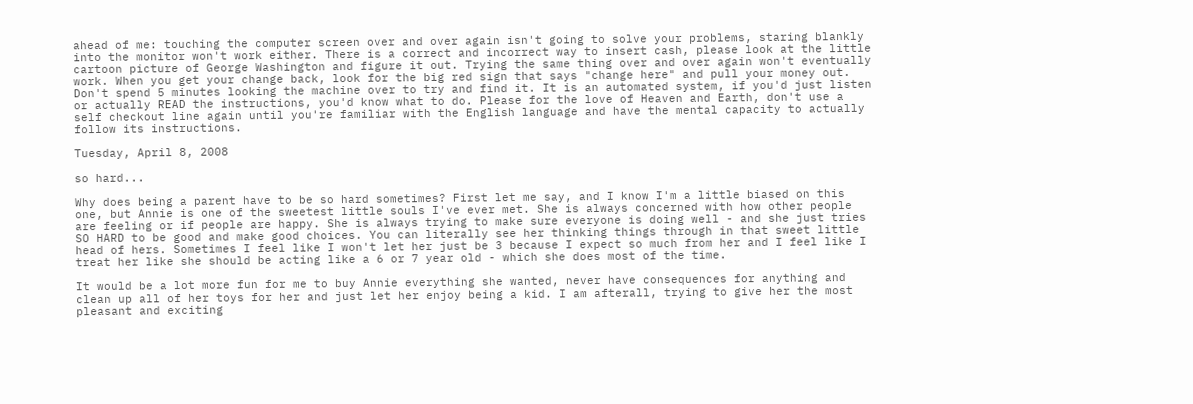ahead of me: touching the computer screen over and over again isn't going to solve your problems, staring blankly into the monitor won't work either. There is a correct and incorrect way to insert cash, please look at the little cartoon picture of George Washington and figure it out. Trying the same thing over and over again won't eventually work. When you get your change back, look for the big red sign that says "change here" and pull your money out. Don't spend 5 minutes looking the machine over to try and find it. It is an automated system, if you'd just listen or actually READ the instructions, you'd know what to do. Please for the love of Heaven and Earth, don't use a self checkout line again until you're familiar with the English language and have the mental capacity to actually follow its instructions.

Tuesday, April 8, 2008

so hard...

Why does being a parent have to be so hard sometimes? First let me say, and I know I'm a little biased on this one, but Annie is one of the sweetest little souls I've ever met. She is always concerned with how other people are feeling or if people are happy. She is always trying to make sure everyone is doing well - and she just tries SO HARD to be good and make good choices. You can literally see her thinking things through in that sweet little head of hers. Sometimes I feel like I won't let her just be 3 because I expect so much from her and I feel like I treat her like she should be acting like a 6 or 7 year old - which she does most of the time.

It would be a lot more fun for me to buy Annie everything she wanted, never have consequences for anything and clean up all of her toys for her and just let her enjoy being a kid. I am afterall, trying to give her the most pleasant and exciting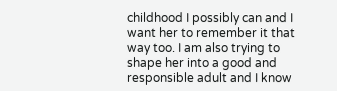childhood I possibly can and I want her to remember it that way too. I am also trying to shape her into a good and responsible adult and I know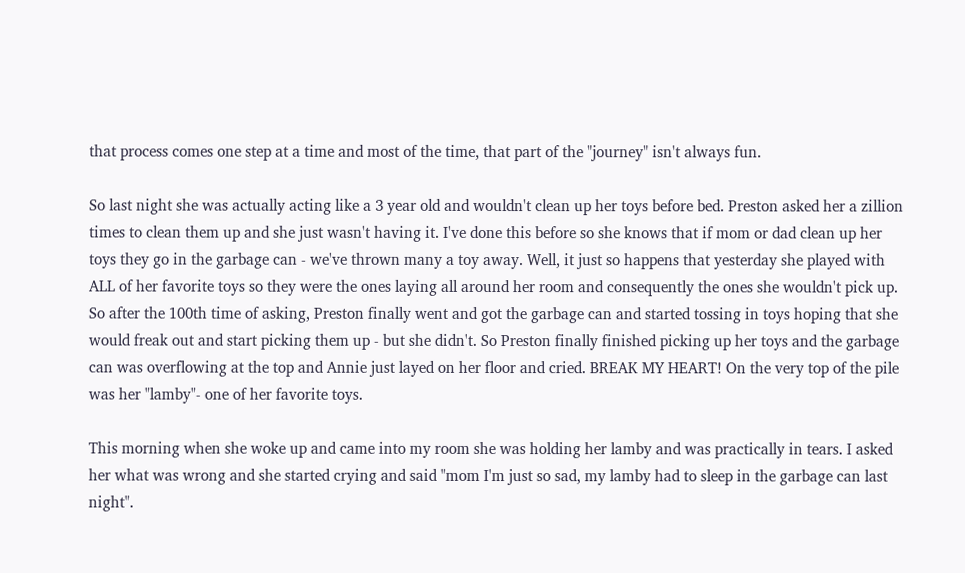that process comes one step at a time and most of the time, that part of the "journey" isn't always fun.

So last night she was actually acting like a 3 year old and wouldn't clean up her toys before bed. Preston asked her a zillion times to clean them up and she just wasn't having it. I've done this before so she knows that if mom or dad clean up her toys they go in the garbage can - we've thrown many a toy away. Well, it just so happens that yesterday she played with ALL of her favorite toys so they were the ones laying all around her room and consequently the ones she wouldn't pick up. So after the 100th time of asking, Preston finally went and got the garbage can and started tossing in toys hoping that she would freak out and start picking them up - but she didn't. So Preston finally finished picking up her toys and the garbage can was overflowing at the top and Annie just layed on her floor and cried. BREAK MY HEART! On the very top of the pile was her "lamby"- one of her favorite toys.

This morning when she woke up and came into my room she was holding her lamby and was practically in tears. I asked her what was wrong and she started crying and said "mom I'm just so sad, my lamby had to sleep in the garbage can last night".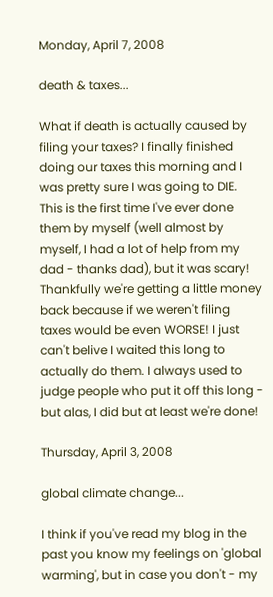Monday, April 7, 2008

death & taxes...

What if death is actually caused by filing your taxes? I finally finished doing our taxes this morning and I was pretty sure I was going to DIE. This is the first time I've ever done them by myself (well almost by myself, I had a lot of help from my dad - thanks dad), but it was scary! Thankfully we're getting a little money back because if we weren't filing taxes would be even WORSE! I just can't belive I waited this long to actually do them. I always used to judge people who put it off this long - but alas, I did but at least we're done!

Thursday, April 3, 2008

global climate change...

I think if you've read my blog in the past you know my feelings on 'global warming', but in case you don't - my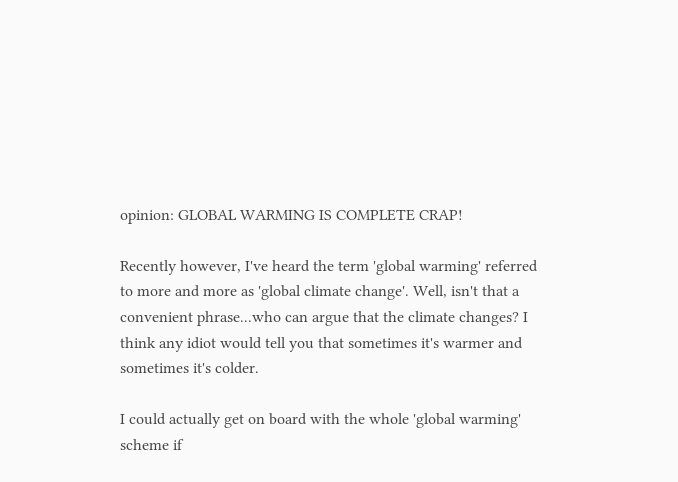opinion: GLOBAL WARMING IS COMPLETE CRAP!

Recently however, I've heard the term 'global warming' referred to more and more as 'global climate change'. Well, isn't that a convenient phrase...who can argue that the climate changes? I think any idiot would tell you that sometimes it's warmer and sometimes it's colder.

I could actually get on board with the whole 'global warming' scheme if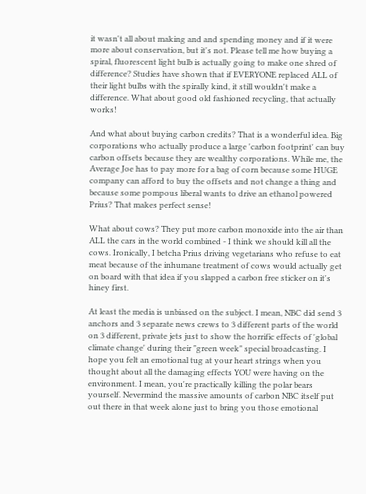it wasn't all about making and and spending money and if it were more about conservation, but it's not. Please tell me how buying a spiral, fluorescent light bulb is actually going to make one shred of difference? Studies have shown that if EVERYONE replaced ALL of their light bulbs with the spirally kind, it still wouldn't make a difference. What about good old fashioned recycling, that actually works!

And what about buying carbon credits? That is a wonderful idea. Big corporations who actually produce a large 'carbon footprint' can buy carbon offsets because they are wealthy corporations. While me, the Average Joe has to pay more for a bag of corn because some HUGE company can afford to buy the offsets and not change a thing and because some pompous liberal wants to drive an ethanol powered Prius? That makes perfect sense!

What about cows? They put more carbon monoxide into the air than ALL the cars in the world combined - I think we should kill all the cows. Ironically, I betcha Prius driving vegetarians who refuse to eat meat because of the inhumane treatment of cows would actually get on board with that idea if you slapped a carbon free sticker on it's hiney first.

At least the media is unbiased on the subject. I mean, NBC did send 3 anchors and 3 separate news crews to 3 different parts of the world on 3 different, private jets just to show the horrific effects of 'global climate change' during their "green week" special broadcasting. I hope you felt an emotional tug at your heart strings when you thought about all the damaging effects YOU were having on the environment. I mean, you're practically killing the polar bears yourself. Nevermind the massive amounts of carbon NBC itself put out there in that week alone just to bring you those emotional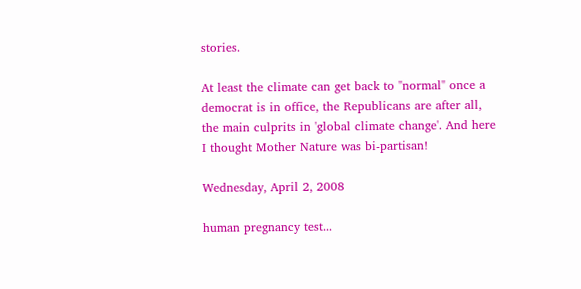stories.

At least the climate can get back to "normal" once a democrat is in office, the Republicans are after all, the main culprits in 'global climate change'. And here I thought Mother Nature was bi-partisan!

Wednesday, April 2, 2008

human pregnancy test...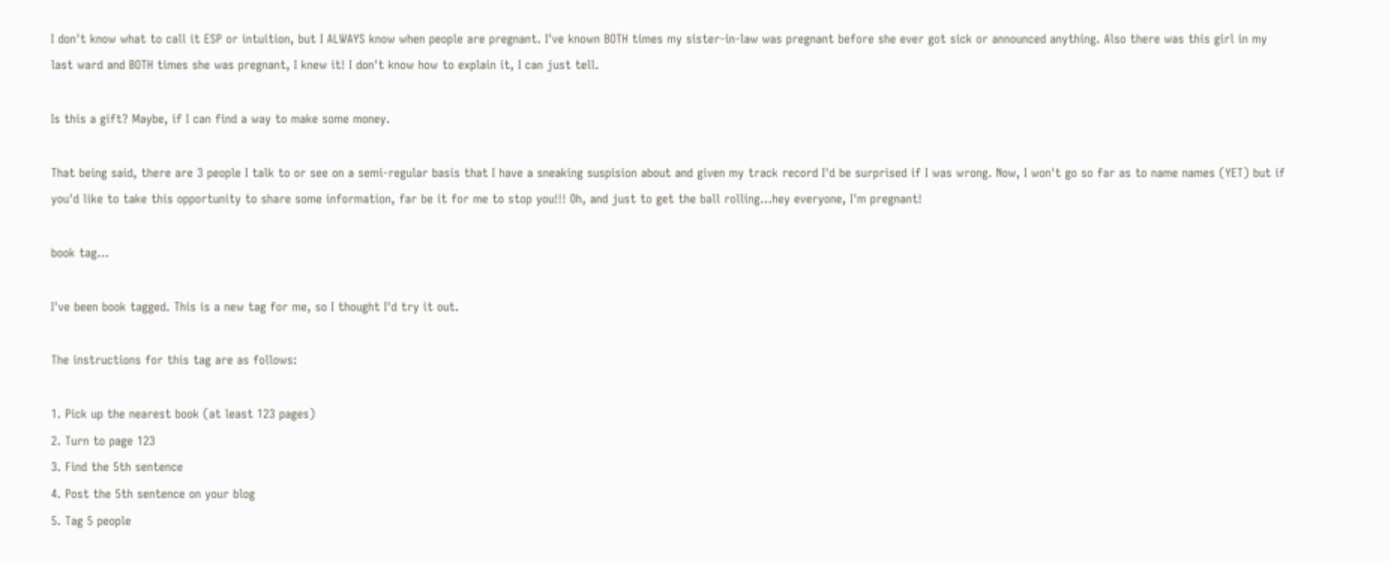I don't know what to call it ESP or intuition, but I ALWAYS know when people are pregnant. I've known BOTH times my sister-in-law was pregnant before she ever got sick or announced anything. Also there was this girl in my last ward and BOTH times she was pregnant, I knew it! I don't know how to explain it, I can just tell.

Is this a gift? Maybe, if I can find a way to make some money.

That being said, there are 3 people I talk to or see on a semi-regular basis that I have a sneaking suspision about and given my track record I'd be surprised if I was wrong. Now, I won't go so far as to name names (YET) but if you'd like to take this opportunity to share some information, far be it for me to stop you!!! Oh, and just to get the ball rolling...hey everyone, I'm pregnant!

book tag...

I've been book tagged. This is a new tag for me, so I thought I'd try it out.

The instructions for this tag are as follows:

1. Pick up the nearest book (at least 123 pages)
2. Turn to page 123
3. Find the 5th sentence
4. Post the 5th sentence on your blog
5. Tag 5 people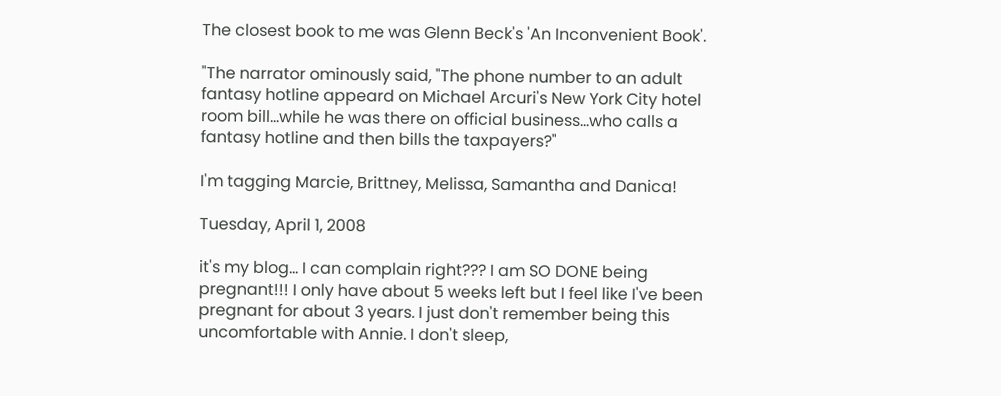The closest book to me was Glenn Beck's 'An Inconvenient Book'.

"The narrator ominously said, "The phone number to an adult fantasy hotline appeard on Michael Arcuri's New York City hotel room bill...while he was there on official business...who calls a fantasy hotline and then bills the taxpayers?"

I'm tagging Marcie, Brittney, Melissa, Samantha and Danica!

Tuesday, April 1, 2008

it's my blog... I can complain right??? I am SO DONE being pregnant!!! I only have about 5 weeks left but I feel like I've been pregnant for about 3 years. I just don't remember being this uncomfortable with Annie. I don't sleep,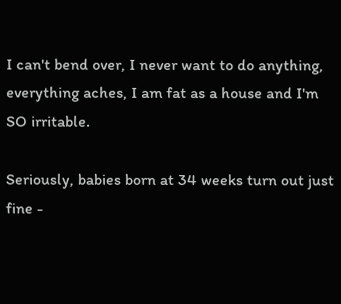I can't bend over, I never want to do anything, everything aches, I am fat as a house and I'm SO irritable.

Seriously, babies born at 34 weeks turn out just fine -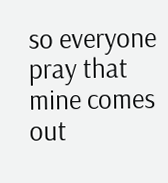so everyone pray that mine comes out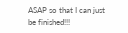ASAP so that I can just be finished!!!